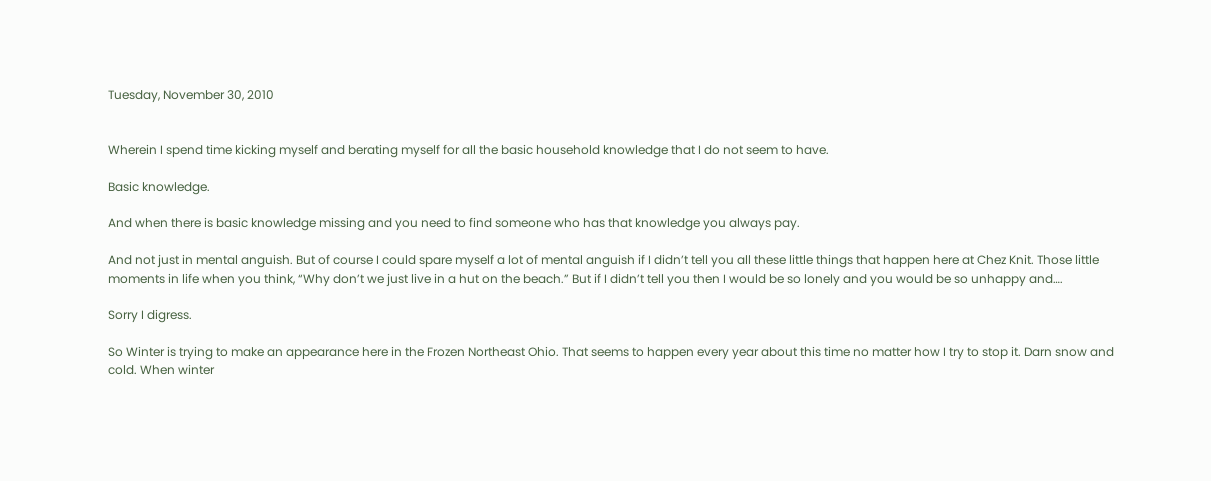Tuesday, November 30, 2010


Wherein I spend time kicking myself and berating myself for all the basic household knowledge that I do not seem to have.

Basic knowledge.

And when there is basic knowledge missing and you need to find someone who has that knowledge you always pay.

And not just in mental anguish. But of course I could spare myself a lot of mental anguish if I didn’t tell you all these little things that happen here at Chez Knit. Those little moments in life when you think, “Why don’t we just live in a hut on the beach.” But if I didn’t tell you then I would be so lonely and you would be so unhappy and….

Sorry I digress.

So Winter is trying to make an appearance here in the Frozen Northeast Ohio. That seems to happen every year about this time no matter how I try to stop it. Darn snow and cold. When winter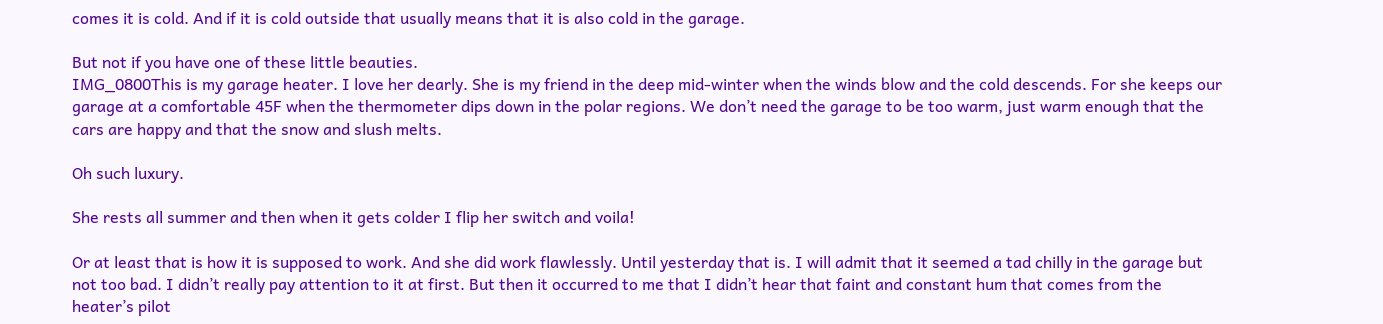comes it is cold. And if it is cold outside that usually means that it is also cold in the garage.

But not if you have one of these little beauties.
IMG_0800This is my garage heater. I love her dearly. She is my friend in the deep mid-winter when the winds blow and the cold descends. For she keeps our garage at a comfortable 45F when the thermometer dips down in the polar regions. We don’t need the garage to be too warm, just warm enough that the cars are happy and that the snow and slush melts.

Oh such luxury.

She rests all summer and then when it gets colder I flip her switch and voila!

Or at least that is how it is supposed to work. And she did work flawlessly. Until yesterday that is. I will admit that it seemed a tad chilly in the garage but not too bad. I didn’t really pay attention to it at first. But then it occurred to me that I didn’t hear that faint and constant hum that comes from the heater’s pilot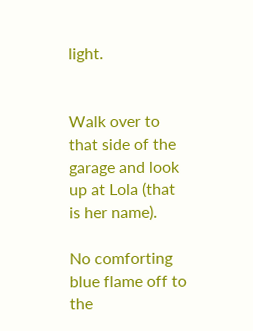light.


Walk over to that side of the garage and look up at Lola (that is her name).

No comforting blue flame off to the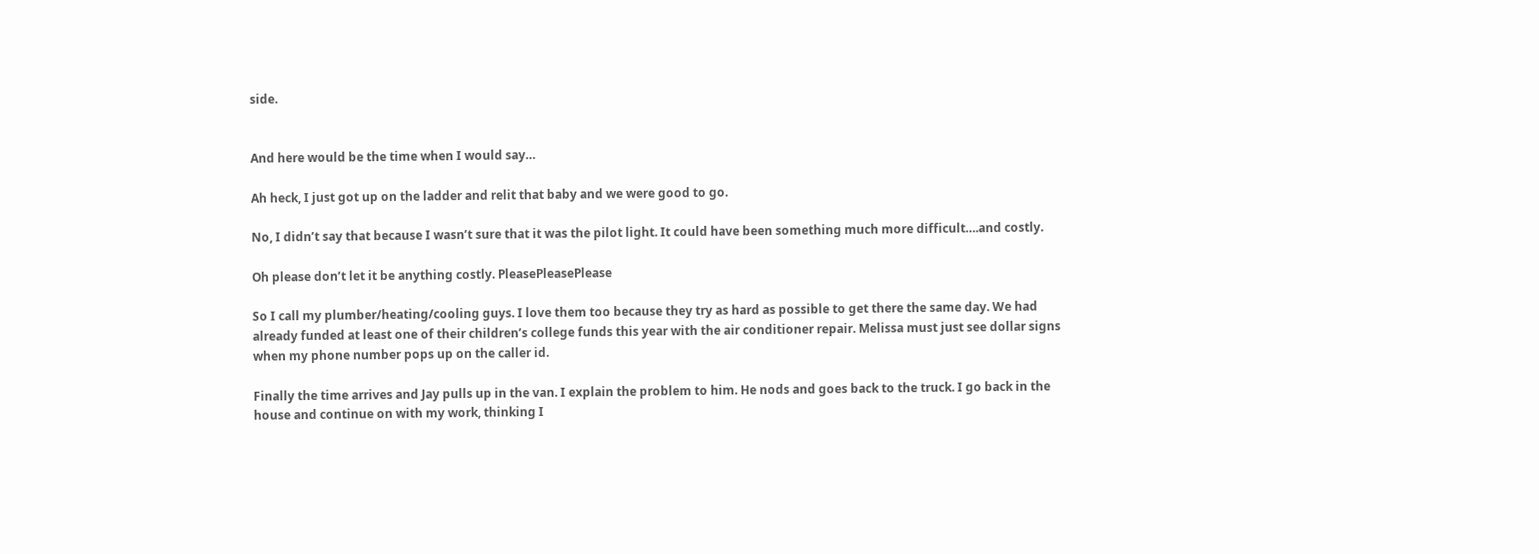side.


And here would be the time when I would say…

Ah heck, I just got up on the ladder and relit that baby and we were good to go.

No, I didn’t say that because I wasn’t sure that it was the pilot light. It could have been something much more difficult….and costly.

Oh please don’t let it be anything costly. PleasePleasePlease

So I call my plumber/heating/cooling guys. I love them too because they try as hard as possible to get there the same day. We had already funded at least one of their children’s college funds this year with the air conditioner repair. Melissa must just see dollar signs when my phone number pops up on the caller id.

Finally the time arrives and Jay pulls up in the van. I explain the problem to him. He nods and goes back to the truck. I go back in the house and continue on with my work, thinking I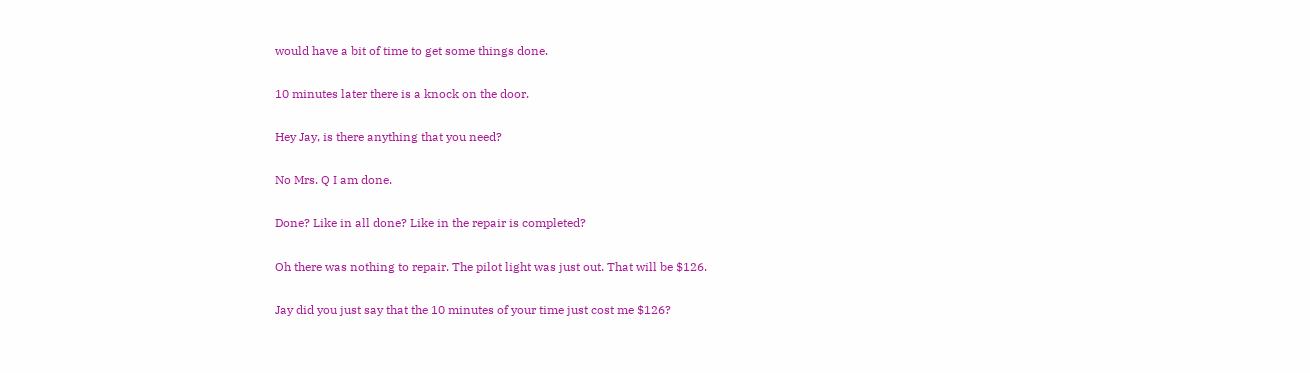would have a bit of time to get some things done.

10 minutes later there is a knock on the door.

Hey Jay, is there anything that you need?

No Mrs. Q I am done.

Done? Like in all done? Like in the repair is completed?

Oh there was nothing to repair. The pilot light was just out. That will be $126.

Jay did you just say that the 10 minutes of your time just cost me $126?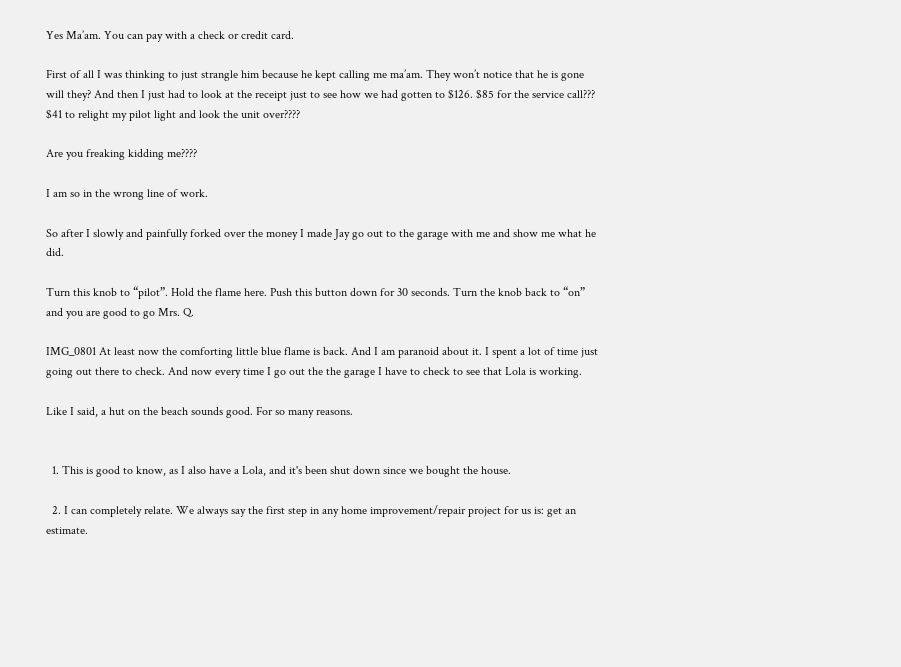Yes Ma’am. You can pay with a check or credit card.

First of all I was thinking to just strangle him because he kept calling me ma’am. They won’t notice that he is gone will they? And then I just had to look at the receipt just to see how we had gotten to $126. $85 for the service call??? $41 to relight my pilot light and look the unit over????

Are you freaking kidding me????

I am so in the wrong line of work.

So after I slowly and painfully forked over the money I made Jay go out to the garage with me and show me what he did.

Turn this knob to “pilot”. Hold the flame here. Push this button down for 30 seconds. Turn the knob back to “on” and you are good to go Mrs. Q.

IMG_0801 At least now the comforting little blue flame is back. And I am paranoid about it. I spent a lot of time just going out there to check. And now every time I go out the the garage I have to check to see that Lola is working.

Like I said, a hut on the beach sounds good. For so many reasons.


  1. This is good to know, as I also have a Lola, and it's been shut down since we bought the house.

  2. I can completely relate. We always say the first step in any home improvement/repair project for us is: get an estimate.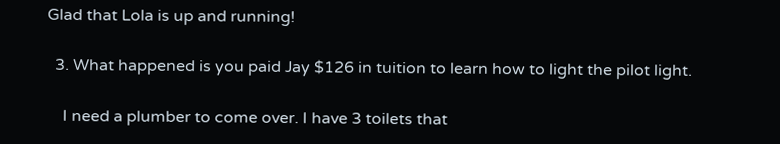Glad that Lola is up and running!

  3. What happened is you paid Jay $126 in tuition to learn how to light the pilot light.

    I need a plumber to come over. I have 3 toilets that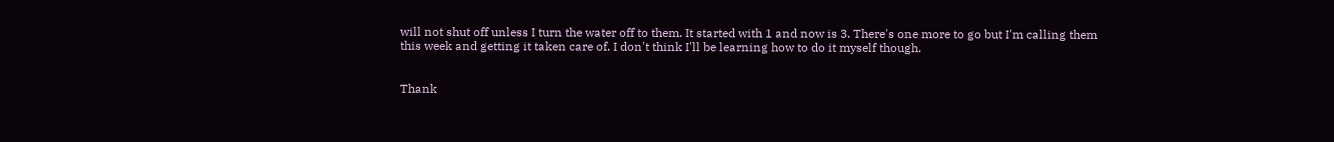will not shut off unless I turn the water off to them. It started with 1 and now is 3. There's one more to go but I'm calling them this week and getting it taken care of. I don't think I'll be learning how to do it myself though.


Thank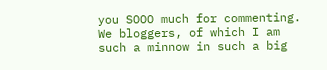you SOOO much for commenting. We bloggers, of which I am such a minnow in such a big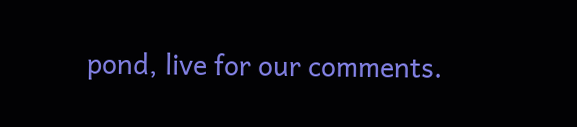pond, live for our comments.